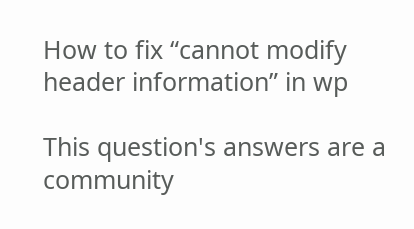How to fix “cannot modify header information” in wp

This question's answers are a community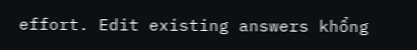effort. Edit existing answers khổng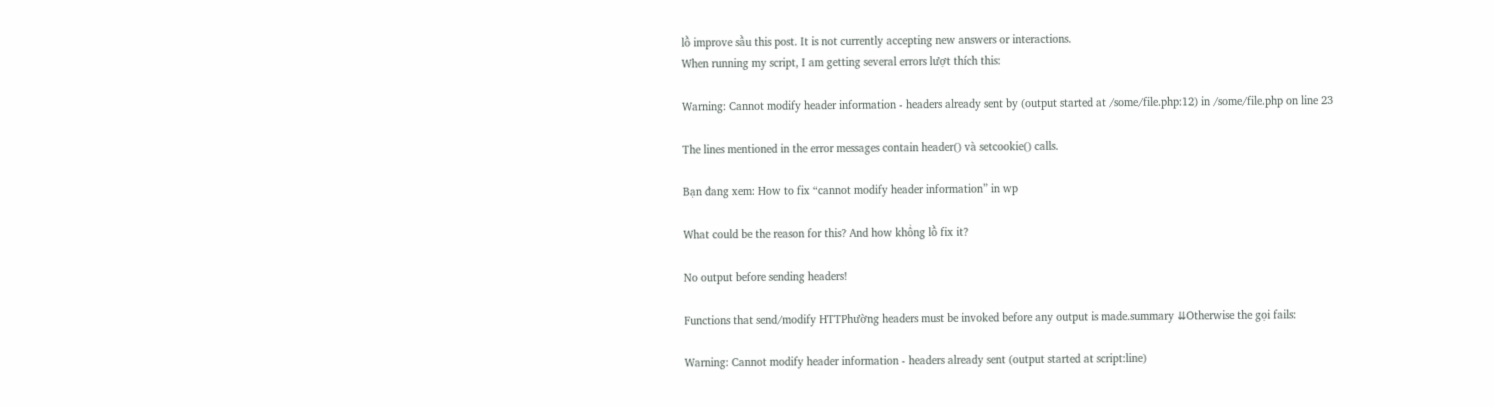lồ improve sầu this post. It is not currently accepting new answers or interactions.
When running my script, I am getting several errors lượt thích this:

Warning: Cannot modify header information - headers already sent by (output started at /some/file.php:12) in /some/file.php on line 23

The lines mentioned in the error messages contain header() và setcookie() calls.

Bạn đang xem: How to fix “cannot modify header information” in wp

What could be the reason for this? And how khổng lồ fix it?

No output before sending headers!

Functions that send/modify HTTPhường headers must be invoked before any output is made.summary ⇊Otherwise the gọi fails:

Warning: Cannot modify header information - headers already sent (output started at script:line)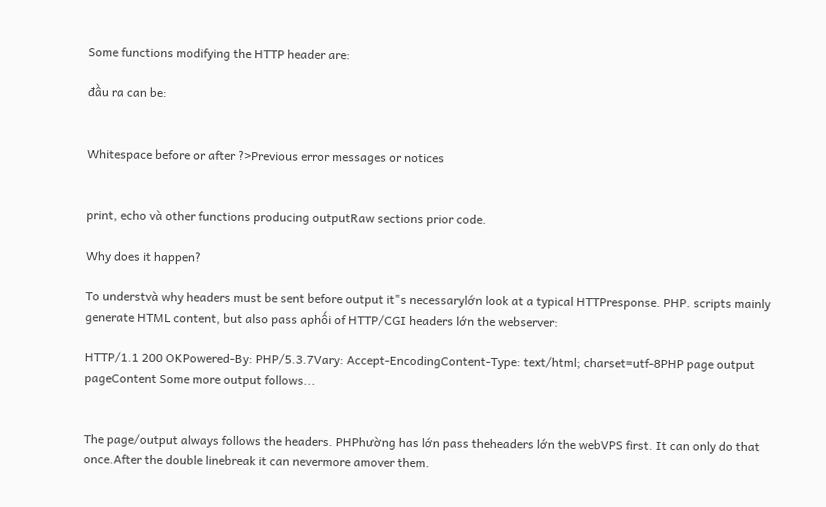Some functions modifying the HTTP header are:

đầu ra can be:


Whitespace before or after ?>Previous error messages or notices


print, echo và other functions producing outputRaw sections prior code.

Why does it happen?

To understvà why headers must be sent before output it"s necessarylớn look at a typical HTTPresponse. PHP. scripts mainly generate HTML content, but also pass aphối of HTTP/CGI headers lớn the webserver:

HTTP/1.1 200 OKPowered-By: PHP/5.3.7Vary: Accept-EncodingContent-Type: text/html; charset=utf-8PHP page output pageContent Some more output follows...


The page/output always follows the headers. PHPhường has lớn pass theheaders lớn the webVPS first. It can only do that once.After the double linebreak it can nevermore amover them.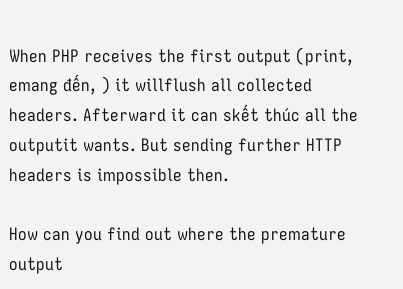When PHP receives the first output (print, emang đến, ) it willflush all collected headers. Afterward it can skết thúc all the outputit wants. But sending further HTTP headers is impossible then.

How can you find out where the premature output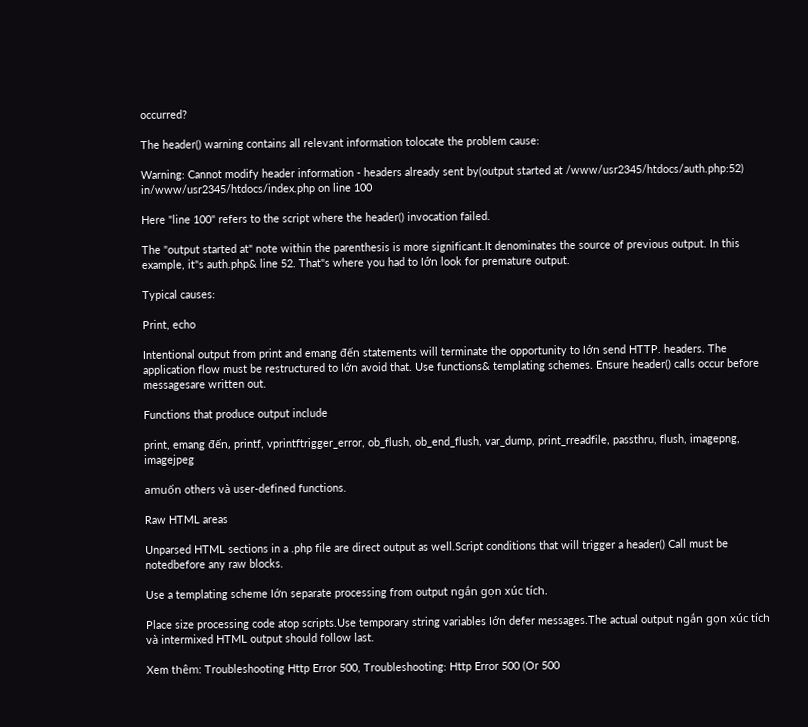occurred?

The header() warning contains all relevant information tolocate the problem cause:

Warning: Cannot modify header information - headers already sent by(output started at /www/usr2345/htdocs/auth.php:52) in/www/usr2345/htdocs/index.php on line 100

Here "line 100" refers to the script where the header() invocation failed.

The "output started at" note within the parenthesis is more significant.It denominates the source of previous output. In this example, it"s auth.php& line 52. That"s where you had to lớn look for premature output.

Typical causes:

Print, echo

Intentional output from print and emang đến statements will terminate the opportunity to lớn send HTTP. headers. The application flow must be restructured to lớn avoid that. Use functions& templating schemes. Ensure header() calls occur before messagesare written out.

Functions that produce output include

print, emang đến, printf, vprintftrigger_error, ob_flush, ob_end_flush, var_dump, print_rreadfile, passthru, flush, imagepng, imagejpeg

amuốn others và user-defined functions.

Raw HTML areas

Unparsed HTML sections in a .php file are direct output as well.Script conditions that will trigger a header() Call must be notedbefore any raw blocks.

Use a templating scheme lớn separate processing from output ngắn gọn xúc tích.

Place size processing code atop scripts.Use temporary string variables lớn defer messages.The actual output ngắn gọn xúc tích và intermixed HTML output should follow last.

Xem thêm: Troubleshooting Http Error 500, Troubleshooting: Http Error 500 (Or 500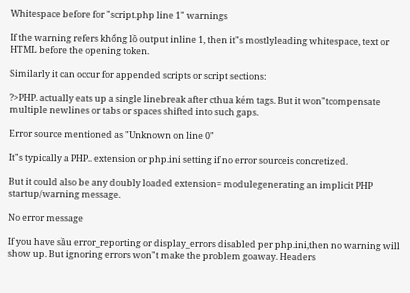Whitespace before for "script.php line 1" warnings

If the warning refers khổng lồ output inline 1, then it"s mostlyleading whitespace, text or HTML before the opening token.

Similarly it can occur for appended scripts or script sections:

?>PHP. actually eats up a single linebreak after cthua kém tags. But it won"tcompensate multiple newlines or tabs or spaces shifted into such gaps.

Error source mentioned as "Unknown on line 0"

It"s typically a PHP.. extension or php.ini setting if no error sourceis concretized.

But it could also be any doubly loaded extension= modulegenerating an implicit PHP startup/warning message.

No error message

If you have sầu error_reporting or display_errors disabled per php.ini,then no warning will show up. But ignoring errors won"t make the problem goaway. Headers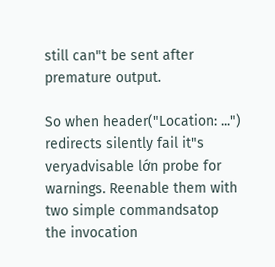still can"t be sent after premature output.

So when header("Location: ...") redirects silently fail it"s veryadvisable lớn probe for warnings. Reenable them with two simple commandsatop the invocation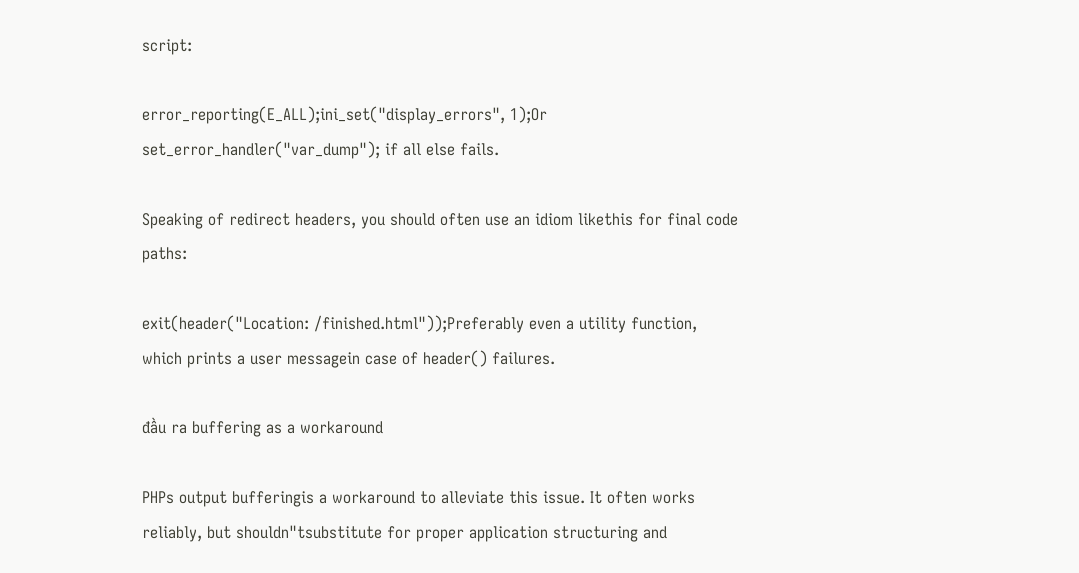script:

error_reporting(E_ALL);ini_set("display_errors", 1);Or set_error_handler("var_dump"); if all else fails.

Speaking of redirect headers, you should often use an idiom likethis for final code paths:

exit(header("Location: /finished.html"));Preferably even a utility function, which prints a user messagein case of header() failures.

đầu ra buffering as a workaround

PHPs output bufferingis a workaround to alleviate this issue. It often works reliably, but shouldn"tsubstitute for proper application structuring and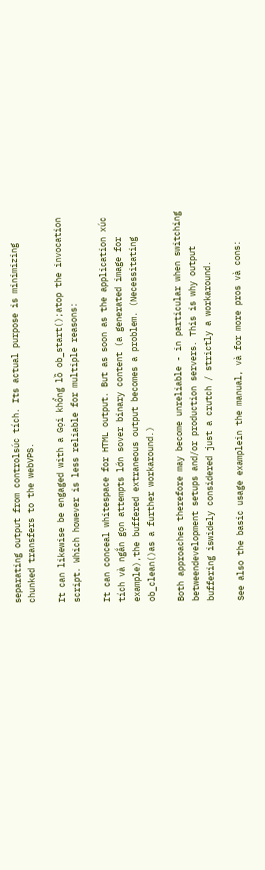separating output from controlsúc tích. Its actual purpose is minimizing chunked transfers to the webVPS.

It can likewise be engaged with a Gọi khổng lồ ob_start();atop the invocation script. Which however is less reliable for multiple reasons:

It can conceal whitespace for HTML output. But as soon as the application xúc tích và ngắn gọn attempts lớn sover binary content (a generated image for example),the buffered extraneous output becomes a problem. (Necessitating ob_clean()as a further workaround.)

Both approaches therefore may become unreliable - in particular when switching betweendevelopment setups and/or production servers. This is why output buffering iswidely considered just a crutch / strictly a workaround.

See also the basic usage examplein the manual, và for more pros và cons: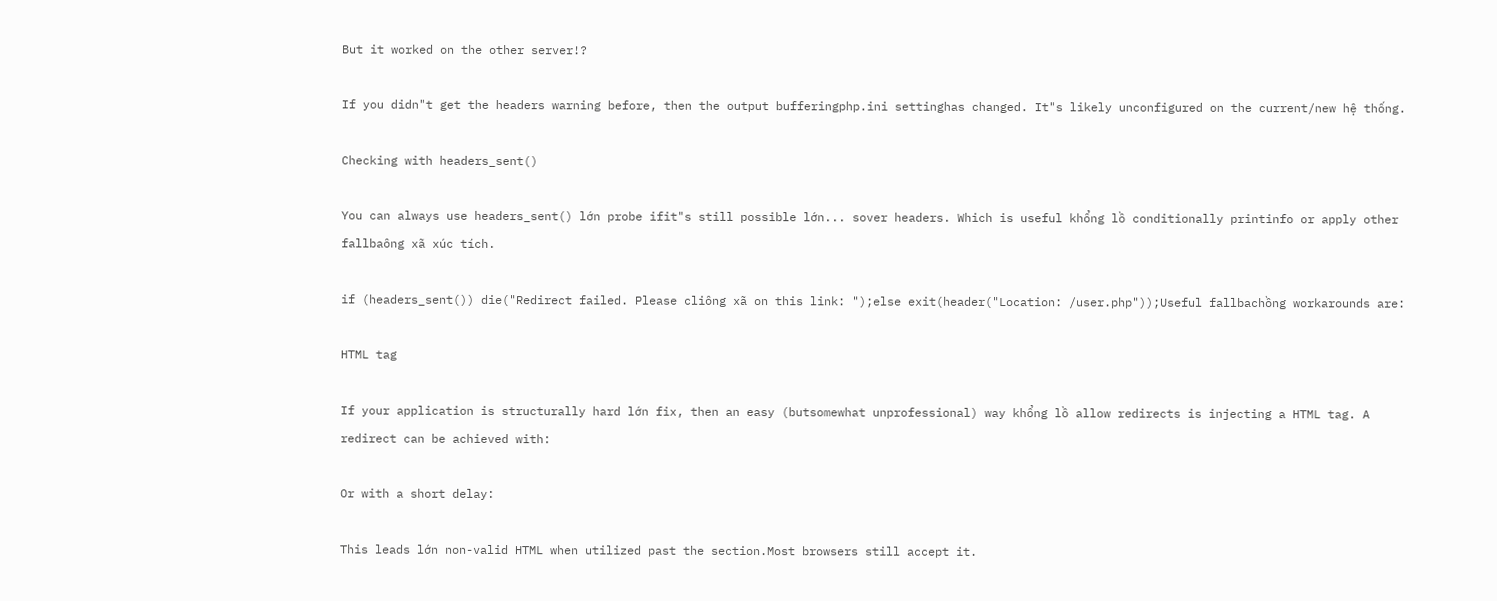But it worked on the other server!?

If you didn"t get the headers warning before, then the output bufferingphp.ini settinghas changed. It"s likely unconfigured on the current/new hệ thống.

Checking with headers_sent()

You can always use headers_sent() lớn probe ifit"s still possible lớn... sover headers. Which is useful khổng lồ conditionally printinfo or apply other fallbaông xã xúc tích.

if (headers_sent()) die("Redirect failed. Please cliông xã on this link: ");else exit(header("Location: /user.php"));Useful fallbachồng workarounds are:

HTML tag

If your application is structurally hard lớn fix, then an easy (butsomewhat unprofessional) way khổng lồ allow redirects is injecting a HTML tag. A redirect can be achieved with:

Or with a short delay:

This leads lớn non-valid HTML when utilized past the section.Most browsers still accept it.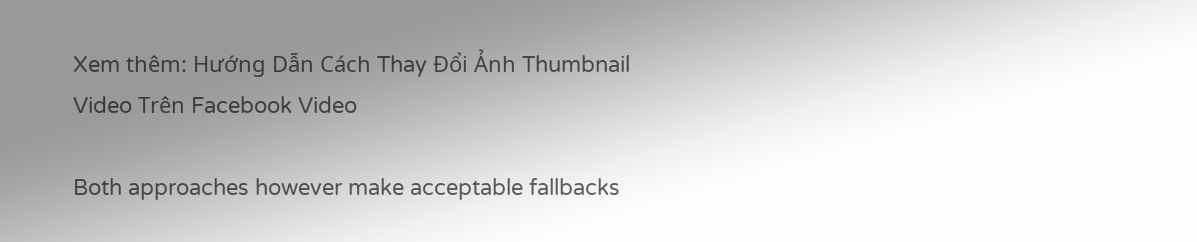Xem thêm: Hướng Dẫn Cách Thay Đổi Ảnh Thumbnail Video Trên Facebook Video

Both approaches however make acceptable fallbacks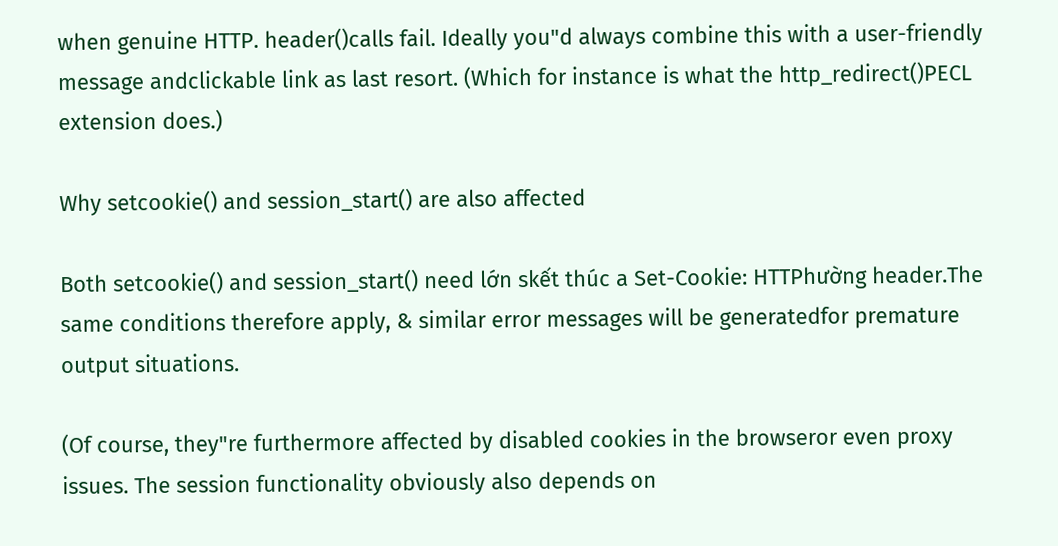when genuine HTTP. header()calls fail. Ideally you"d always combine this with a user-friendly message andclickable link as last resort. (Which for instance is what the http_redirect()PECL extension does.)

Why setcookie() and session_start() are also affected

Both setcookie() and session_start() need lớn skết thúc a Set-Cookie: HTTPhường header.The same conditions therefore apply, & similar error messages will be generatedfor premature output situations.

(Of course, they"re furthermore affected by disabled cookies in the browseror even proxy issues. The session functionality obviously also depends on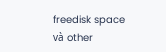freedisk space và other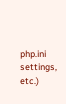php.ini settings, etc.)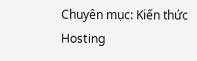Chuyên mục: Kiến thức Hosting